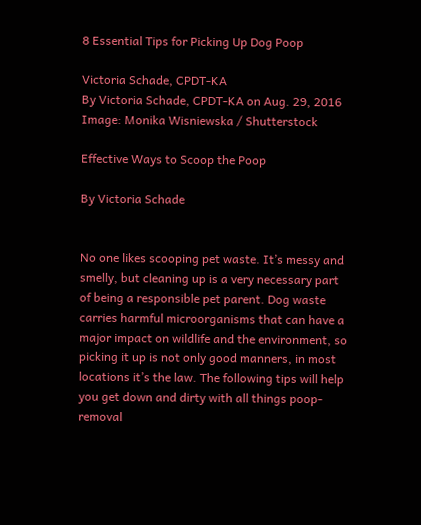8 Essential Tips for Picking Up Dog Poop

Victoria Schade, CPDT-KA
By Victoria Schade, CPDT-KA on Aug. 29, 2016
Image: Monika Wisniewska / Shutterstock

Effective Ways to Scoop the Poop

By Victoria Schade


No one likes scooping pet waste. It’s messy and smelly, but cleaning up is a very necessary part of being a responsible pet parent. Dog waste carries harmful microorganisms that can have a major impact on wildlife and the environment, so picking it up is not only good manners, in most locations it’s the law. The following tips will help you get down and dirty with all things poop-removal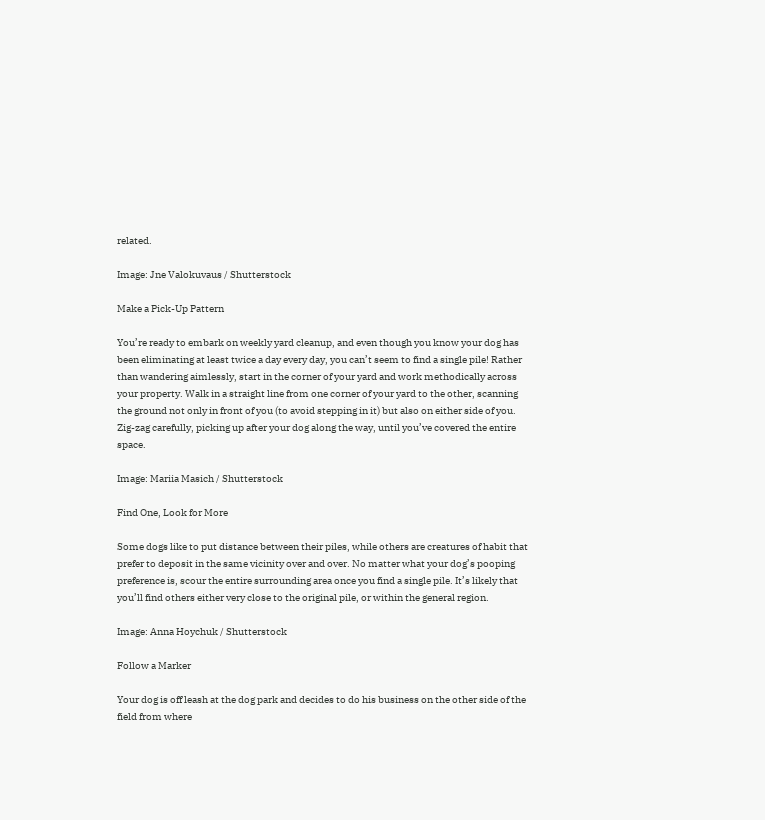related.

Image: Jne Valokuvaus / Shutterstock

Make a Pick-Up Pattern

You’re ready to embark on weekly yard cleanup, and even though you know your dog has been eliminating at least twice a day every day, you can’t seem to find a single pile! Rather than wandering aimlessly, start in the corner of your yard and work methodically across your property. Walk in a straight line from one corner of your yard to the other, scanning the ground not only in front of you (to avoid stepping in it) but also on either side of you. Zig-zag carefully, picking up after your dog along the way, until you’ve covered the entire space.

Image: Mariia Masich / Shutterstock

Find One, Look for More

Some dogs like to put distance between their piles, while others are creatures of habit that prefer to deposit in the same vicinity over and over. No matter what your dog’s pooping preference is, scour the entire surrounding area once you find a single pile. It’s likely that you’ll find others either very close to the original pile, or within the general region.

Image: Anna Hoychuk / Shutterstock

Follow a Marker

Your dog is off leash at the dog park and decides to do his business on the other side of the field from where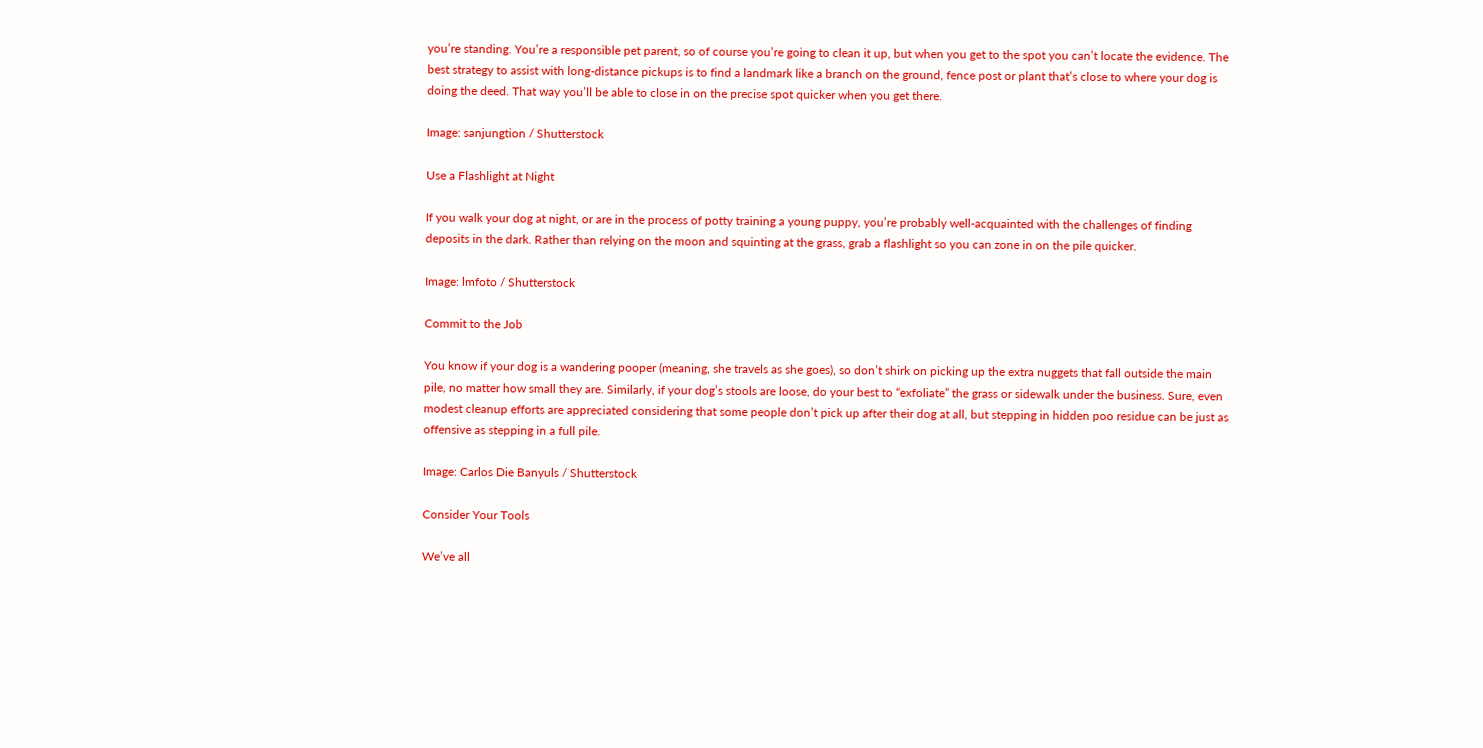you’re standing. You’re a responsible pet parent, so of course you’re going to clean it up, but when you get to the spot you can’t locate the evidence. The best strategy to assist with long-distance pickups is to find a landmark like a branch on the ground, fence post or plant that’s close to where your dog is doing the deed. That way you’ll be able to close in on the precise spot quicker when you get there.

Image: sanjungtion / Shutterstock

Use a Flashlight at Night

If you walk your dog at night, or are in the process of potty training a young puppy, you’re probably well-acquainted with the challenges of finding deposits in the dark. Rather than relying on the moon and squinting at the grass, grab a flashlight so you can zone in on the pile quicker.

Image: lmfoto / Shutterstock

Commit to the Job

You know if your dog is a wandering pooper (meaning, she travels as she goes), so don’t shirk on picking up the extra nuggets that fall outside the main pile, no matter how small they are. Similarly, if your dog’s stools are loose, do your best to “exfoliate” the grass or sidewalk under the business. Sure, even modest cleanup efforts are appreciated considering that some people don’t pick up after their dog at all, but stepping in hidden poo residue can be just as offensive as stepping in a full pile.

Image: Carlos Die Banyuls / Shutterstock

Consider Your Tools

We’ve all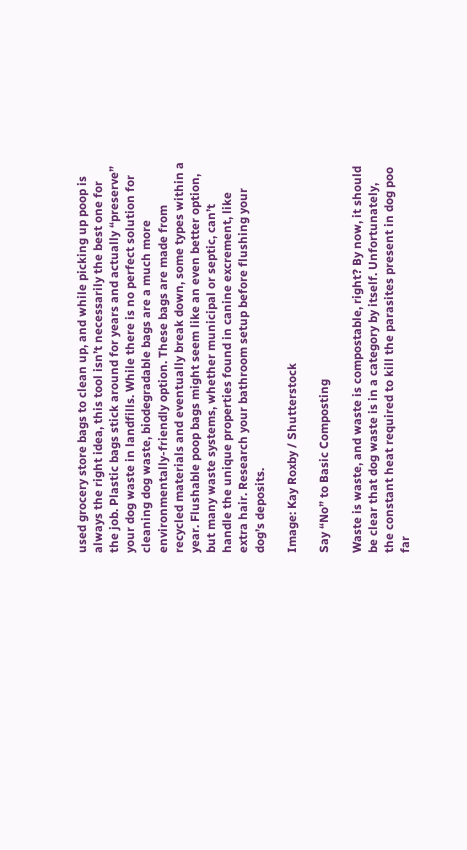used grocery store bags to clean up, and while picking up poop is always the right idea, this tool isn’t necessarily the best one for the job. Plastic bags stick around for years and actually “preserve” your dog waste in landfills. While there is no perfect solution for cleaning dog waste, biodegradable bags are a much more environmentally-friendly option. These bags are made from recycled materials and eventually break down, some types within a year. Flushable poop bags might seem like an even better option, but many waste systems, whether municipal or septic, can’t handle the unique properties found in canine excrement, like extra hair. Research your bathroom setup before flushing your dog’s deposits.

Image: Kay Roxby / Shutterstock

Say “No” to Basic Composting

Waste is waste, and waste is compostable, right? By now, it should be clear that dog waste is in a category by itself. Unfortunately, the constant heat required to kill the parasites present in dog poo far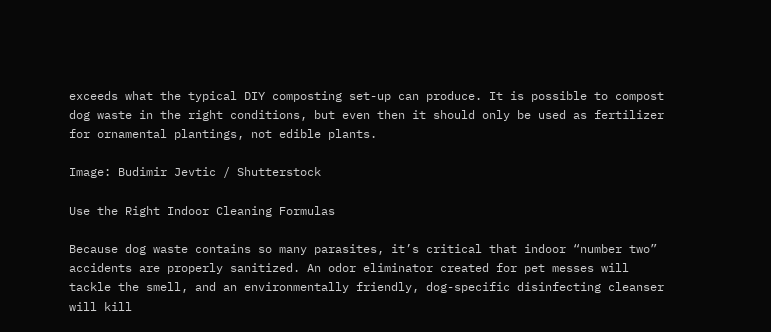exceeds what the typical DIY composting set-up can produce. It is possible to compost dog waste in the right conditions, but even then it should only be used as fertilizer for ornamental plantings, not edible plants.

Image: Budimir Jevtic / Shutterstock

Use the Right Indoor Cleaning Formulas

Because dog waste contains so many parasites, it’s critical that indoor “number two” accidents are properly sanitized. An odor eliminator created for pet messes will tackle the smell, and an environmentally friendly, dog-specific disinfecting cleanser will kill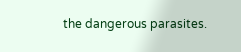the dangerous parasites.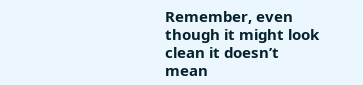Remember, even though it might look clean it doesn’t mean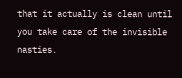that it actually is clean until you take care of the invisible nasties.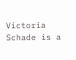Victoria Schade is a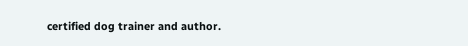certified dog trainer and author.